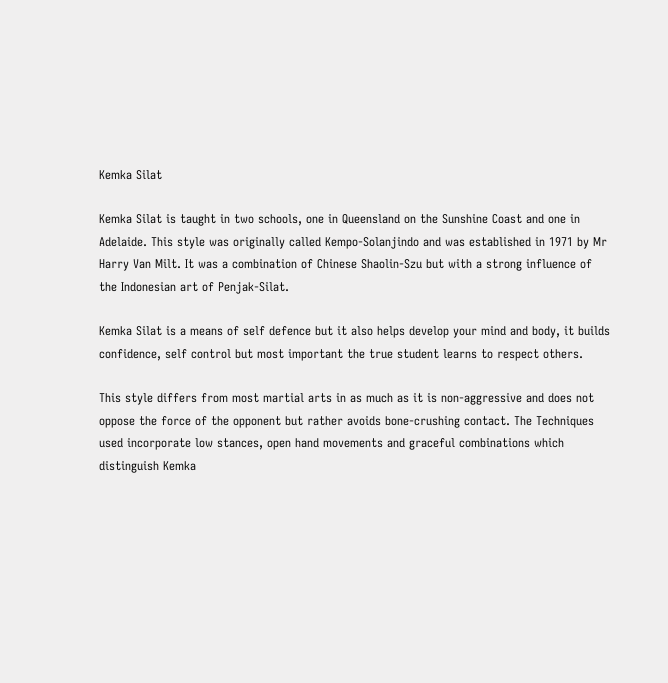Kemka Silat

Kemka Silat is taught in two schools, one in Queensland on the Sunshine Coast and one in Adelaide. This style was originally called Kempo-Solanjindo and was established in 1971 by Mr Harry Van Milt. It was a combination of Chinese Shaolin-Szu but with a strong influence of the Indonesian art of Penjak-Silat.

Kemka Silat is a means of self defence but it also helps develop your mind and body, it builds confidence, self control but most important the true student learns to respect others.

This style differs from most martial arts in as much as it is non-aggressive and does not oppose the force of the opponent but rather avoids bone-crushing contact. The Techniques used incorporate low stances, open hand movements and graceful combinations which distinguish Kemka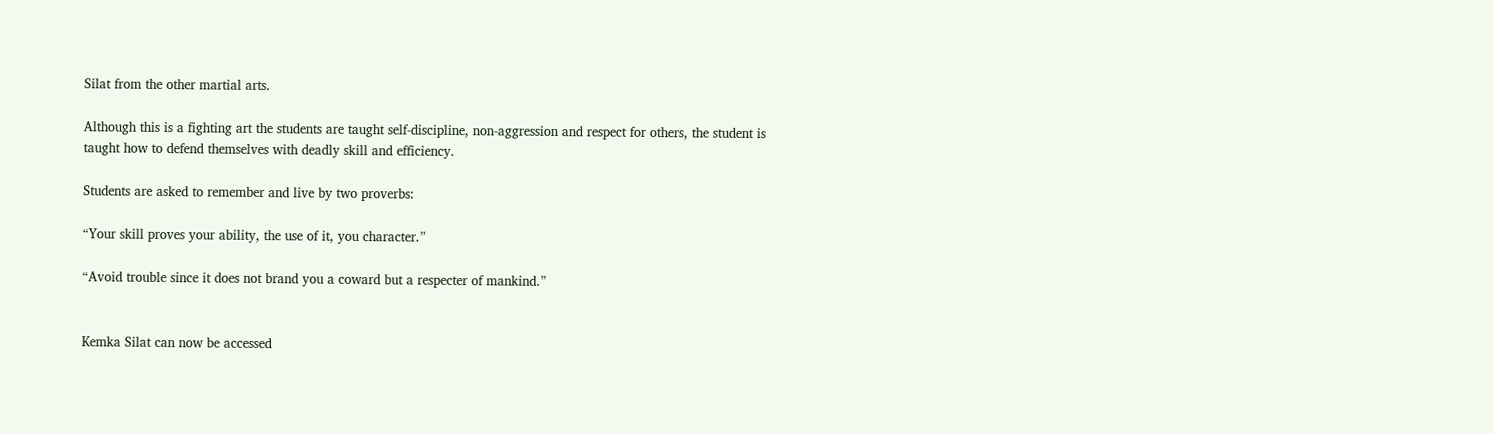Silat from the other martial arts.

Although this is a fighting art the students are taught self-discipline, non-aggression and respect for others, the student is taught how to defend themselves with deadly skill and efficiency.

Students are asked to remember and live by two proverbs:

“Your skill proves your ability, the use of it, you character.”

“Avoid trouble since it does not brand you a coward but a respecter of mankind.”


Kemka Silat can now be accessed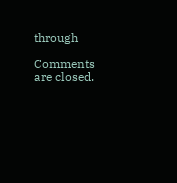through

Comments are closed.